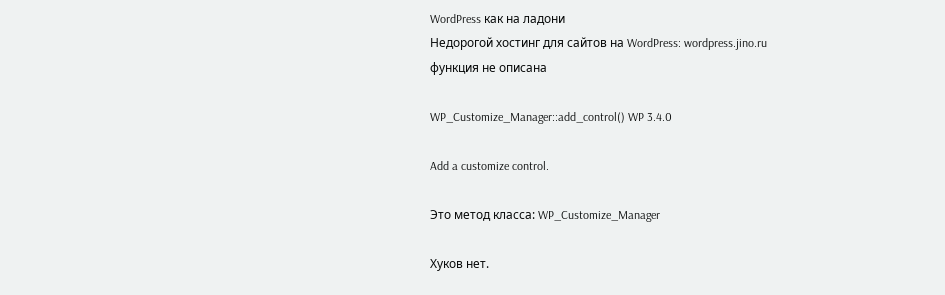WordPress как на ладони
Недорогой хостинг для сайтов на WordPress: wordpress.jino.ru
функция не описана

WP_Customize_Manager::add_control() WP 3.4.0

Add a customize control.

Это метод класса: WP_Customize_Manager

Хуков нет.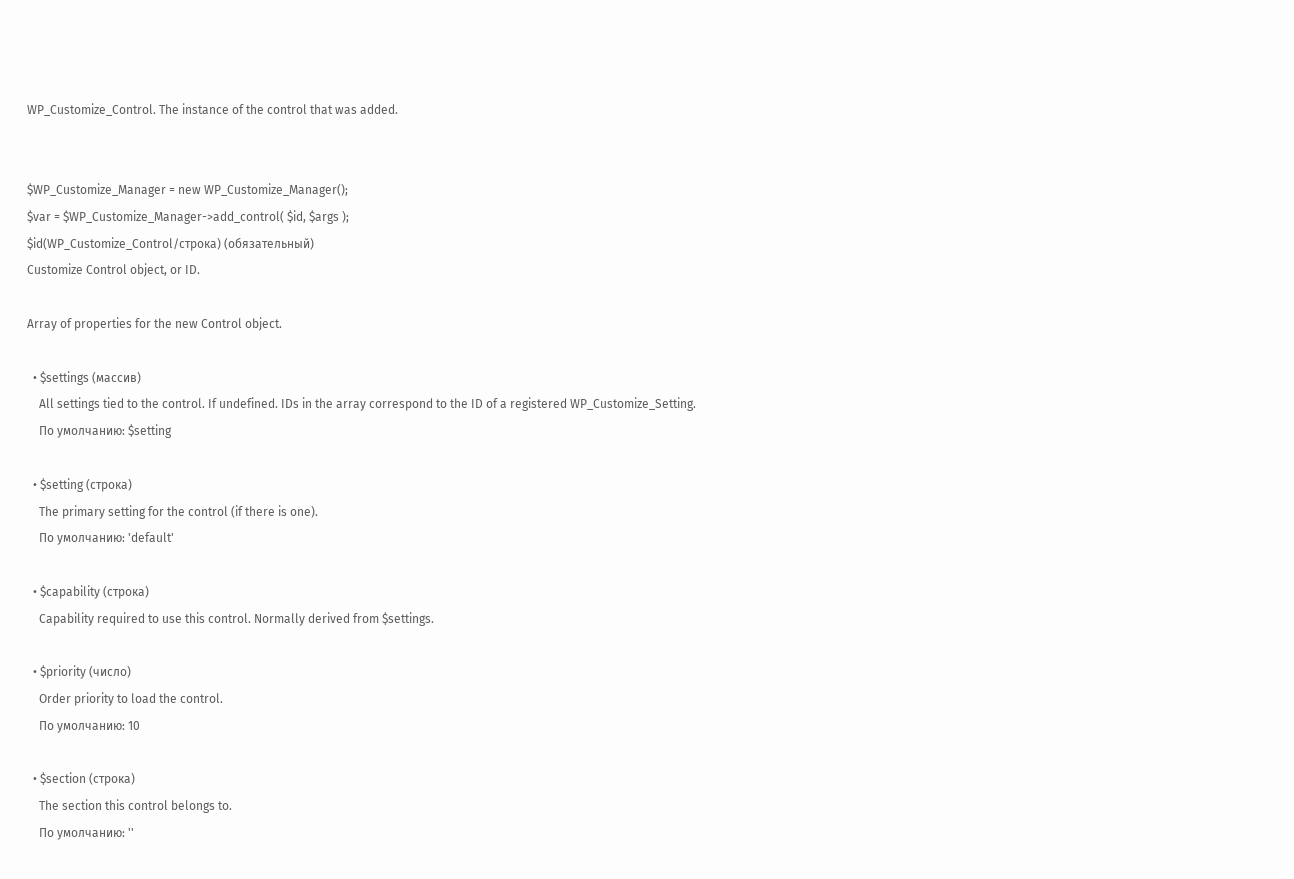WP_Customize_Control. The instance of the control that was added.


$WP_Customize_Manager = new WP_Customize_Manager();
$var = $WP_Customize_Manager->add_control( $id, $args );
$id(WP_Customize_Control/строка) (обязательный)
Customize Control object, or ID.

Array of properties for the new Control object.

  • $settings (массив)
    All settings tied to the control. If undefined. IDs in the array correspond to the ID of a registered WP_Customize_Setting.
    По умолчанию: $setting

  • $setting (строка)
    The primary setting for the control (if there is one).
    По умолчанию: 'default'

  • $capability (строка)
    Capability required to use this control. Normally derived from $settings.

  • $priority (число)
    Order priority to load the control.
    По умолчанию: 10

  • $section (строка)
    The section this control belongs to.
    По умолчанию: ''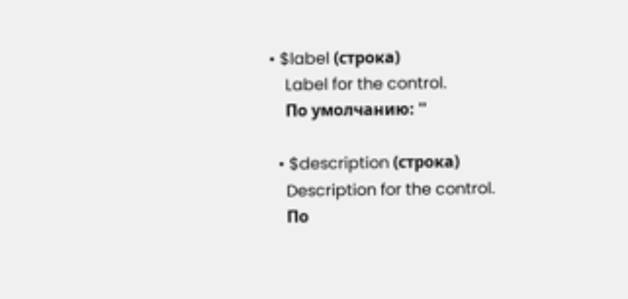• $label (строка)
    Label for the control.
    По умолчанию: ''

  • $description (строка)
    Description for the control.
    По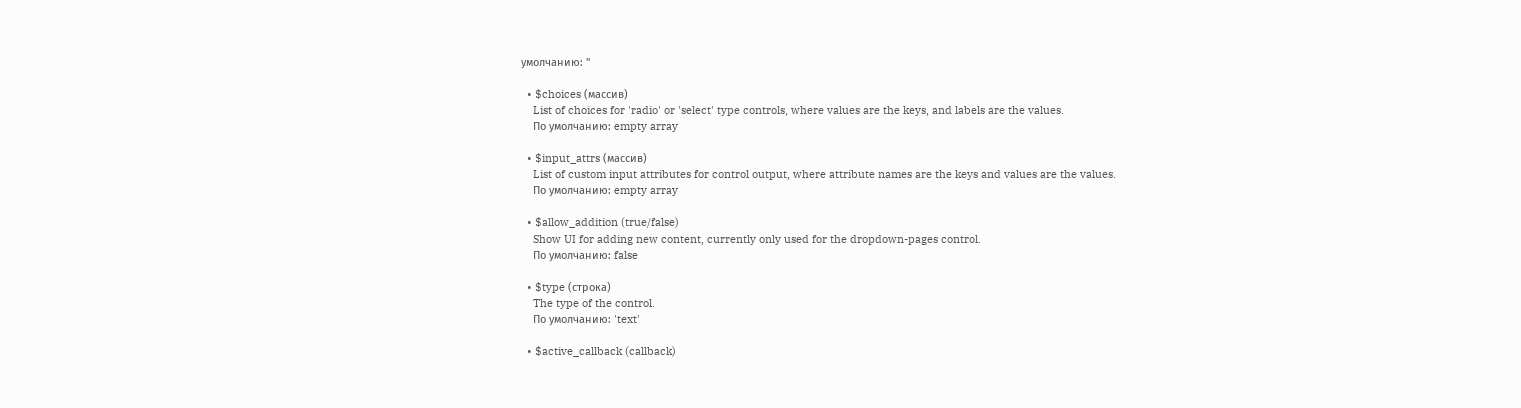умолчанию: ''

  • $choices (массив)
    List of choices for 'radio' or 'select' type controls, where values are the keys, and labels are the values.
    По умолчанию: empty array

  • $input_attrs (массив)
    List of custom input attributes for control output, where attribute names are the keys and values are the values.
    По умолчанию: empty array

  • $allow_addition (true/false)
    Show UI for adding new content, currently only used for the dropdown-pages control.
    По умолчанию: false

  • $type (строка)
    The type of the control.
    По умолчанию: 'text'

  • $active_callback (callback)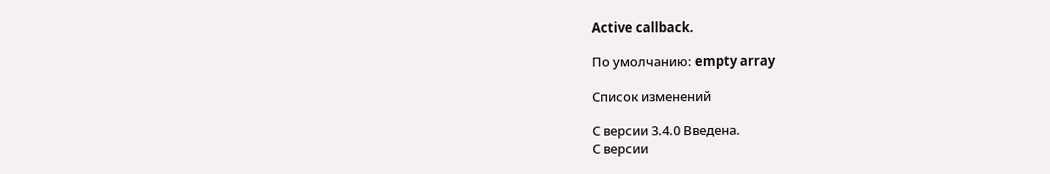Active callback.

По умолчанию: empty array

Список изменений

С версии 3.4.0 Введена.
С версии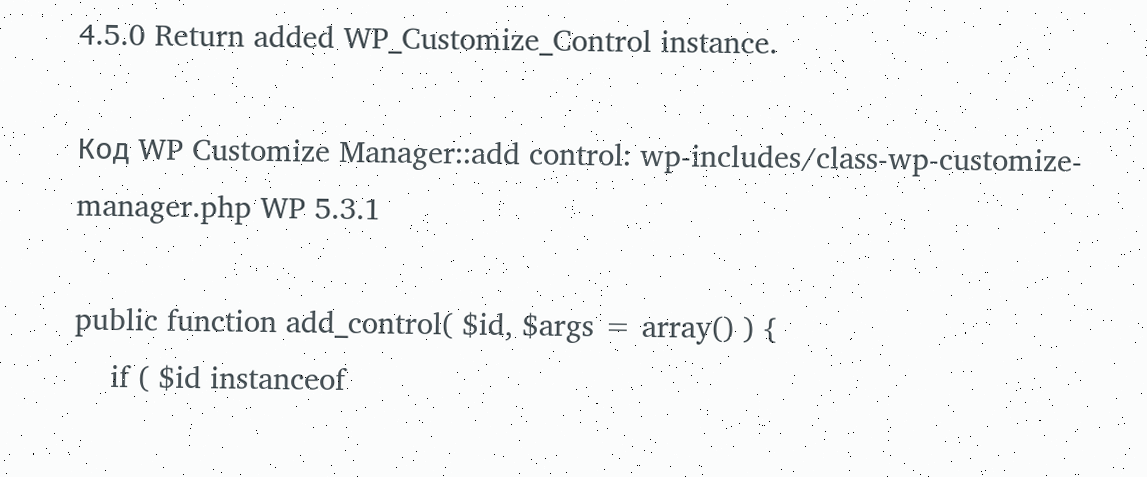4.5.0 Return added WP_Customize_Control instance.

Код WP Customize Manager::add control: wp-includes/class-wp-customize-manager.php WP 5.3.1

public function add_control( $id, $args = array() ) {
    if ( $id instanceof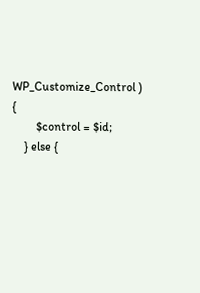WP_Customize_Control ) {
        $control = $id;
    } else {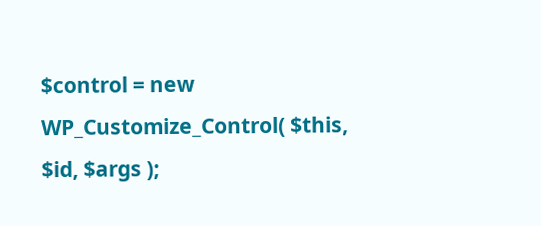$control = new WP_Customize_Control( $this, $id, $args );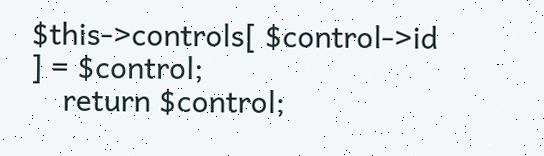$this->controls[ $control->id ] = $control;
    return $control;